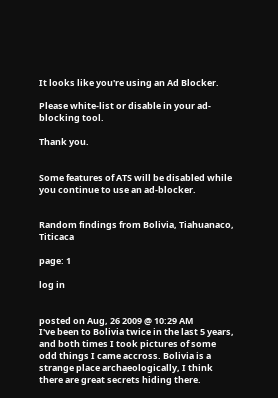It looks like you're using an Ad Blocker.

Please white-list or disable in your ad-blocking tool.

Thank you.


Some features of ATS will be disabled while you continue to use an ad-blocker.


Random findings from Bolivia, Tiahuanaco, Titicaca

page: 1

log in


posted on Aug, 26 2009 @ 10:29 AM
I've been to Bolivia twice in the last 5 years, and both times I took pictures of some odd things I came accross. Bolivia is a strange place archaeologically, I think there are great secrets hiding there.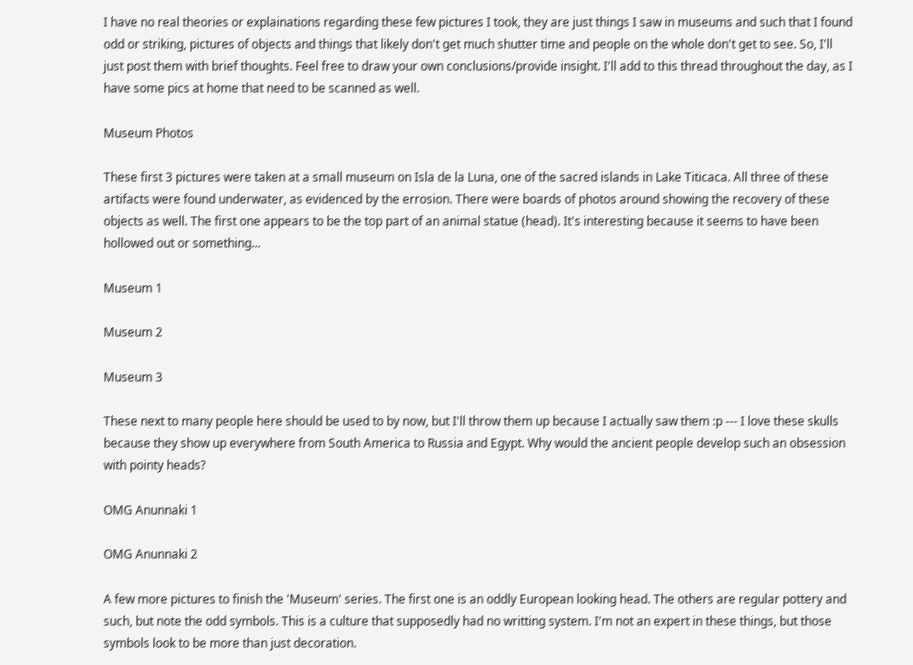I have no real theories or explainations regarding these few pictures I took, they are just things I saw in museums and such that I found odd or striking, pictures of objects and things that likely don't get much shutter time and people on the whole don't get to see. So, I'll just post them with brief thoughts. Feel free to draw your own conclusions/provide insight. I'll add to this thread throughout the day, as I have some pics at home that need to be scanned as well.

Museum Photos

These first 3 pictures were taken at a small museum on Isla de la Luna, one of the sacred islands in Lake Titicaca. All three of these artifacts were found underwater, as evidenced by the errosion. There were boards of photos around showing the recovery of these objects as well. The first one appears to be the top part of an animal statue (head). It's interesting because it seems to have been hollowed out or something...

Museum 1

Museum 2

Museum 3

These next to many people here should be used to by now, but I'll throw them up because I actually saw them :p --- I love these skulls because they show up everywhere from South America to Russia and Egypt. Why would the ancient people develop such an obsession with pointy heads?

OMG Anunnaki 1

OMG Anunnaki 2

A few more pictures to finish the 'Museum' series. The first one is an oddly European looking head. The others are regular pottery and such, but note the odd symbols. This is a culture that supposedly had no writting system. I'm not an expert in these things, but those symbols look to be more than just decoration.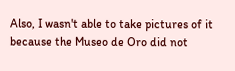Also, I wasn't able to take pictures of it because the Museo de Oro did not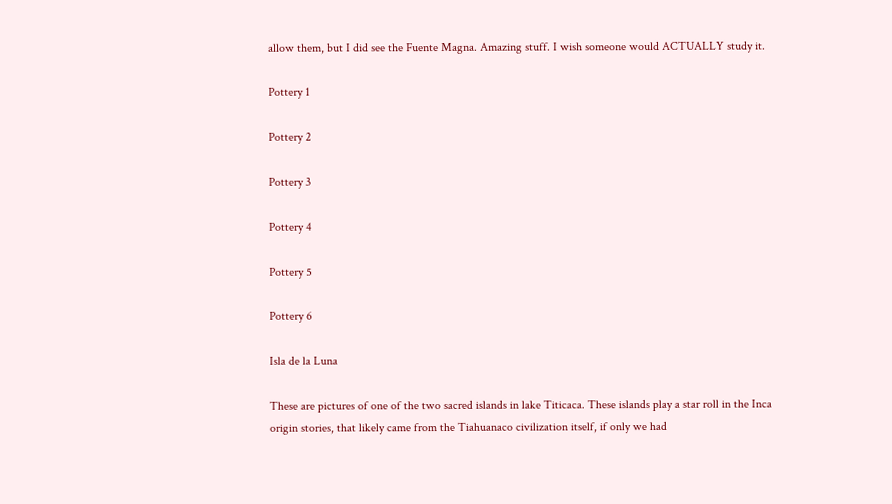allow them, but I did see the Fuente Magna. Amazing stuff. I wish someone would ACTUALLY study it.

Pottery 1

Pottery 2

Pottery 3

Pottery 4

Pottery 5

Pottery 6

Isla de la Luna

These are pictures of one of the two sacred islands in lake Titicaca. These islands play a star roll in the Inca origin stories, that likely came from the Tiahuanaco civilization itself, if only we had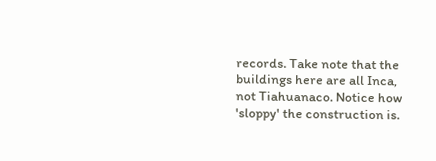records. Take note that the buildings here are all Inca, not Tiahuanaco. Notice how 'sloppy' the construction is.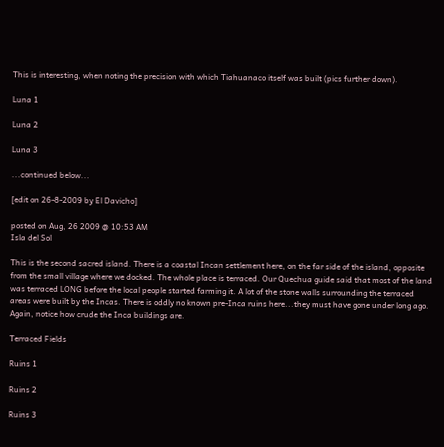This is interesting, when noting the precision with which Tiahuanaco itself was built (pics further down).

Luna 1

Luna 2

Luna 3

...continued below...

[edit on 26-8-2009 by El Davicho]

posted on Aug, 26 2009 @ 10:53 AM
Isla del Sol

This is the second sacred island. There is a coastal Incan settlement here, on the far side of the island, opposite from the small village where we docked. The whole place is terraced. Our Quechua guide said that most of the land was terraced LONG before the local people started farming it. A lot of the stone walls surrounding the terraced areas were built by the Incas. There is oddly no known pre-Inca ruins here...they must have gone under long ago. Again, notice how crude the Inca buildings are.

Terraced Fields

Ruins 1

Ruins 2

Ruins 3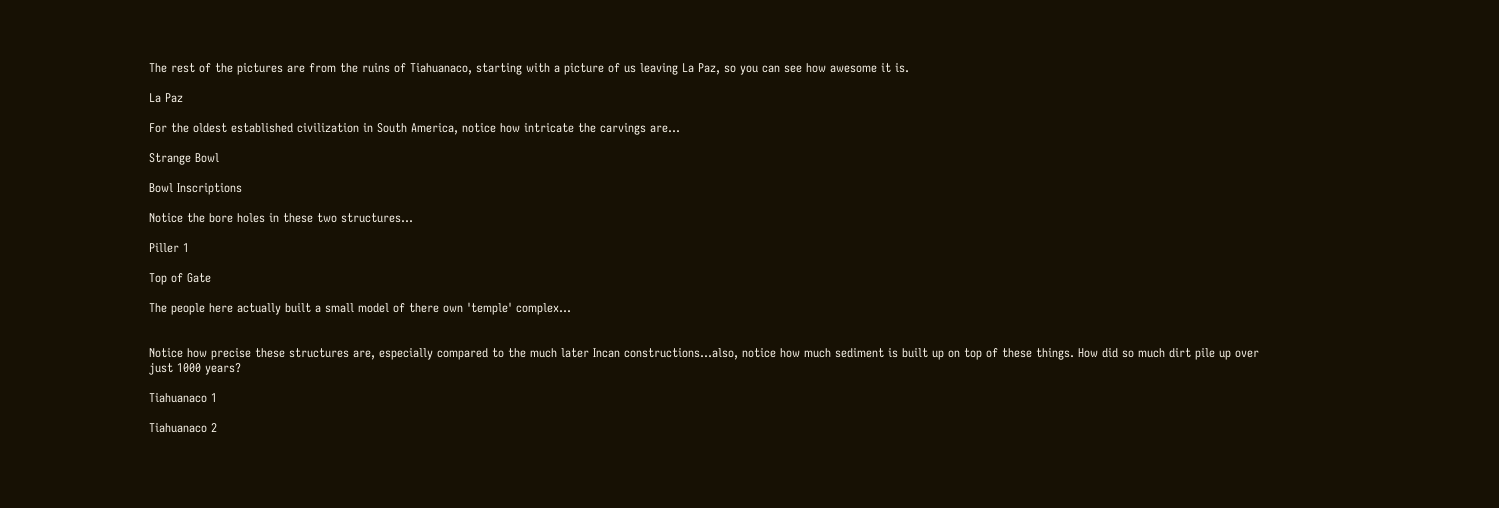The rest of the pictures are from the ruins of Tiahuanaco, starting with a picture of us leaving La Paz, so you can see how awesome it is.

La Paz

For the oldest established civilization in South America, notice how intricate the carvings are...

Strange Bowl

Bowl Inscriptions

Notice the bore holes in these two structures...

Piller 1

Top of Gate

The people here actually built a small model of there own 'temple' complex...


Notice how precise these structures are, especially compared to the much later Incan constructions...also, notice how much sediment is built up on top of these things. How did so much dirt pile up over just 1000 years?

Tiahuanaco 1

Tiahuanaco 2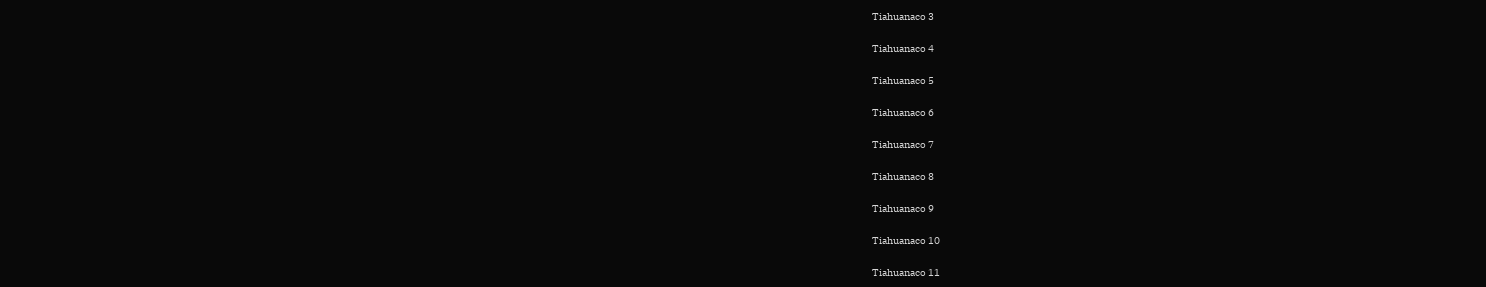Tiahuanaco 3

Tiahuanaco 4

Tiahuanaco 5

Tiahuanaco 6

Tiahuanaco 7

Tiahuanaco 8

Tiahuanaco 9

Tiahuanaco 10

Tiahuanaco 11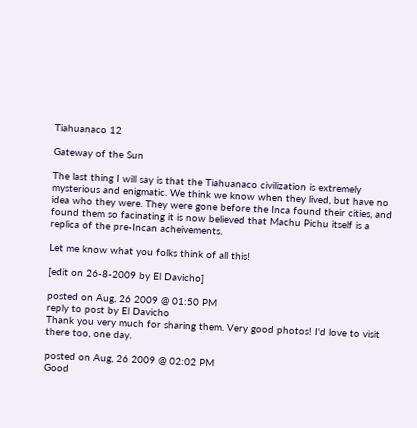Tiahuanaco 12

Gateway of the Sun

The last thing I will say is that the Tiahuanaco civilization is extremely mysterious and enigmatic. We think we know when they lived, but have no idea who they were. They were gone before the Inca found their cities, and found them so facinating it is now believed that Machu Pichu itself is a replica of the pre-Incan acheivements.

Let me know what you folks think of all this!

[edit on 26-8-2009 by El Davicho]

posted on Aug, 26 2009 @ 01:50 PM
reply to post by El Davicho
Thank you very much for sharing them. Very good photos! I'd love to visit there too, one day.

posted on Aug, 26 2009 @ 02:02 PM
Good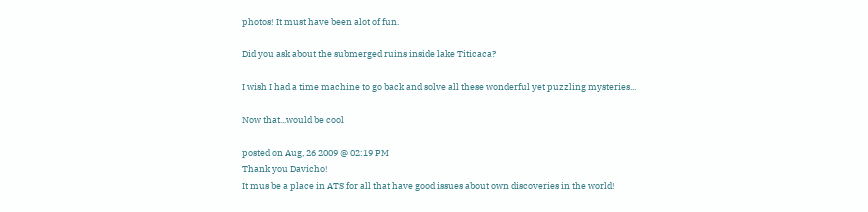photos! It must have been alot of fun.

Did you ask about the submerged ruins inside lake Titicaca?

I wish I had a time machine to go back and solve all these wonderful yet puzzling mysteries...

Now that...would be cool

posted on Aug, 26 2009 @ 02:19 PM
Thank you Davicho!
It mus be a place in ATS for all that have good issues about own discoveries in the world!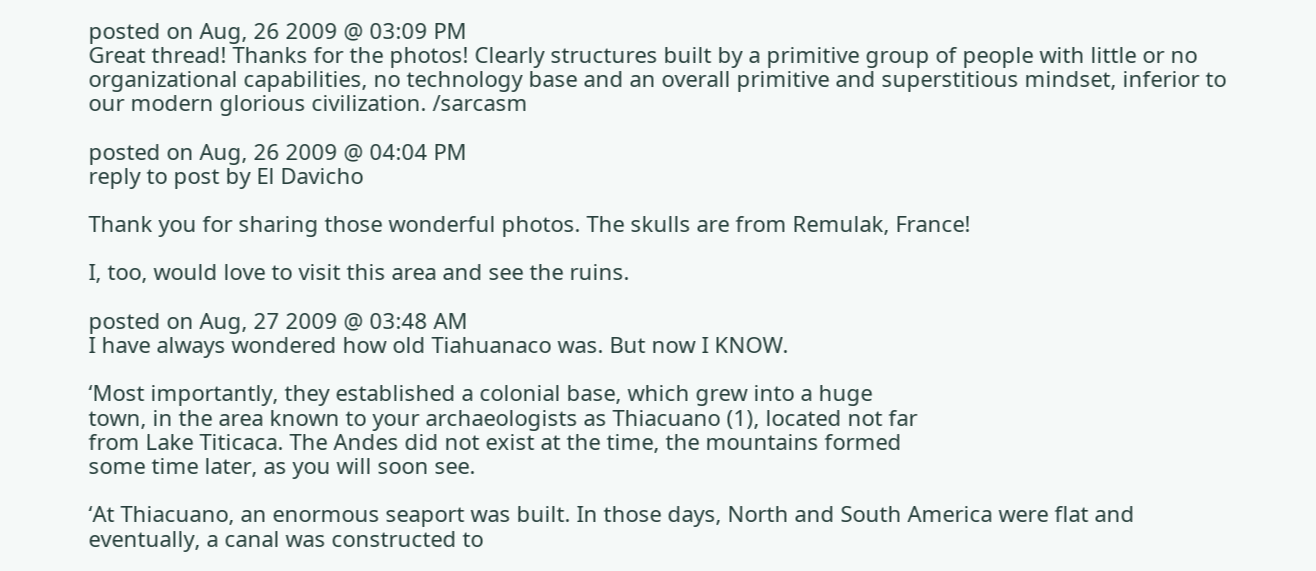posted on Aug, 26 2009 @ 03:09 PM
Great thread! Thanks for the photos! Clearly structures built by a primitive group of people with little or no organizational capabilities, no technology base and an overall primitive and superstitious mindset, inferior to our modern glorious civilization. /sarcasm

posted on Aug, 26 2009 @ 04:04 PM
reply to post by El Davicho

Thank you for sharing those wonderful photos. The skulls are from Remulak, France!

I, too, would love to visit this area and see the ruins.

posted on Aug, 27 2009 @ 03:48 AM
I have always wondered how old Tiahuanaco was. But now I KNOW.

‘Most importantly, they established a colonial base, which grew into a huge
town, in the area known to your archaeologists as Thiacuano (1), located not far
from Lake Titicaca. The Andes did not exist at the time, the mountains formed
some time later, as you will soon see.

‘At Thiacuano, an enormous seaport was built. In those days, North and South America were flat and eventually, a canal was constructed to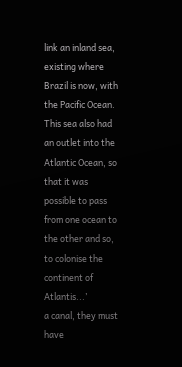link an inland sea, existing where Brazil is now, with the Pacific Ocean. This sea also had an outlet into the Atlantic Ocean, so that it was possible to pass from one ocean to the other and so, to colonise the continent of Atlantis...’
a canal, they must have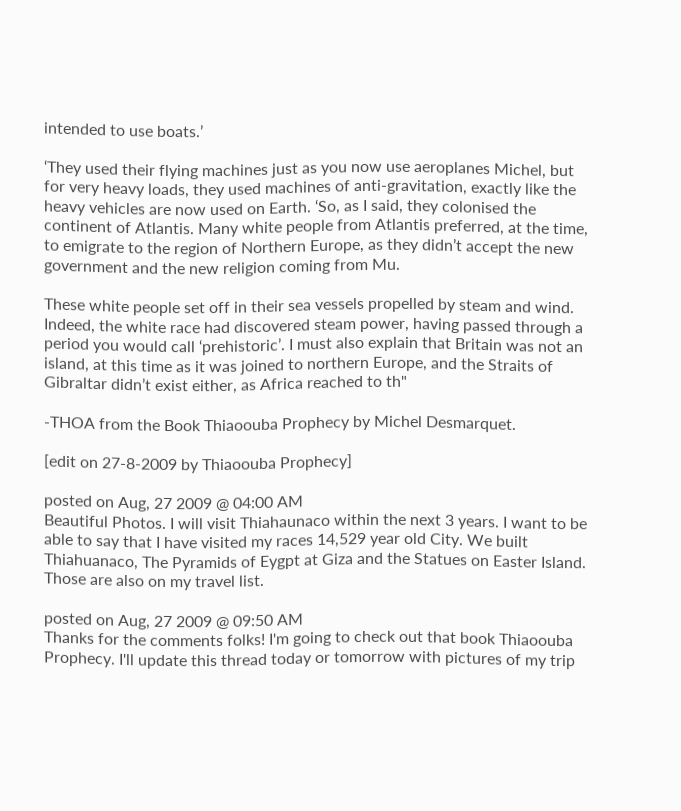intended to use boats.’

‘They used their flying machines just as you now use aeroplanes Michel, but for very heavy loads, they used machines of anti-gravitation, exactly like the heavy vehicles are now used on Earth. ‘So, as I said, they colonised the continent of Atlantis. Many white people from Atlantis preferred, at the time, to emigrate to the region of Northern Europe, as they didn’t accept the new government and the new religion coming from Mu.

These white people set off in their sea vessels propelled by steam and wind.
Indeed, the white race had discovered steam power, having passed through a
period you would call ‘prehistoric’. I must also explain that Britain was not an
island, at this time as it was joined to northern Europe, and the Straits of
Gibraltar didn’t exist either, as Africa reached to th"

-THOA from the Book Thiaoouba Prophecy by Michel Desmarquet.

[edit on 27-8-2009 by Thiaoouba Prophecy]

posted on Aug, 27 2009 @ 04:00 AM
Beautiful Photos. I will visit Thiahaunaco within the next 3 years. I want to be able to say that I have visited my races 14,529 year old City. We built Thiahuanaco, The Pyramids of Eygpt at Giza and the Statues on Easter Island. Those are also on my travel list.

posted on Aug, 27 2009 @ 09:50 AM
Thanks for the comments folks! I'm going to check out that book Thiaoouba Prophecy. I'll update this thread today or tomorrow with pictures of my trip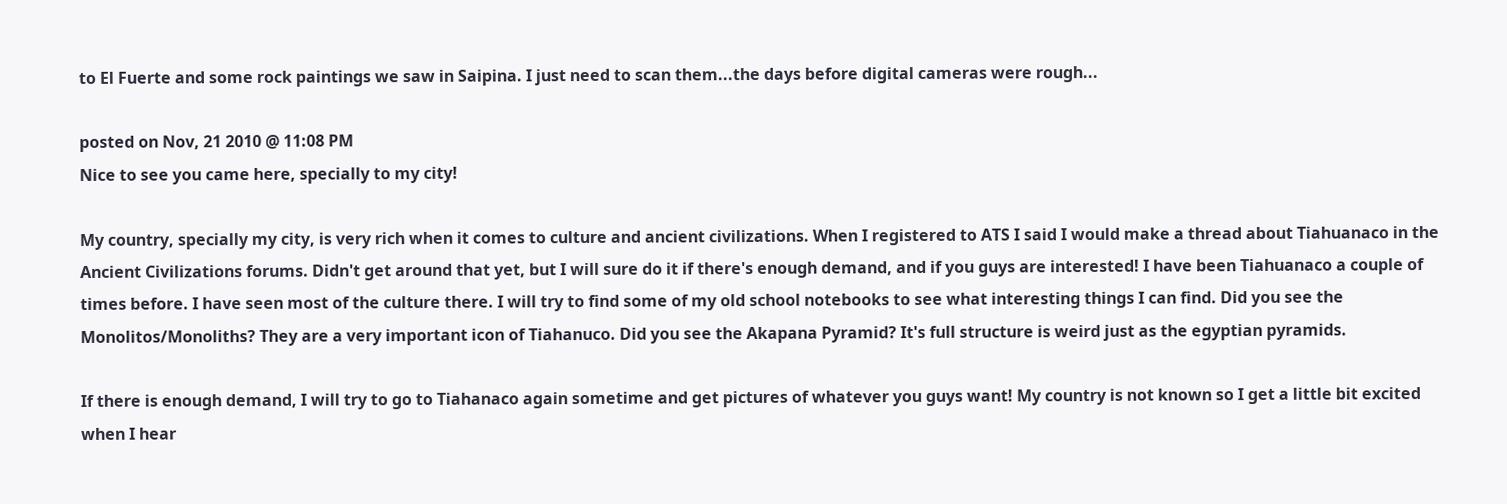to El Fuerte and some rock paintings we saw in Saipina. I just need to scan them...the days before digital cameras were rough...

posted on Nov, 21 2010 @ 11:08 PM
Nice to see you came here, specially to my city!

My country, specially my city, is very rich when it comes to culture and ancient civilizations. When I registered to ATS I said I would make a thread about Tiahuanaco in the Ancient Civilizations forums. Didn't get around that yet, but I will sure do it if there's enough demand, and if you guys are interested! I have been Tiahuanaco a couple of times before. I have seen most of the culture there. I will try to find some of my old school notebooks to see what interesting things I can find. Did you see the Monolitos/Monoliths? They are a very important icon of Tiahanuco. Did you see the Akapana Pyramid? It's full structure is weird just as the egyptian pyramids.

If there is enough demand, I will try to go to Tiahanaco again sometime and get pictures of whatever you guys want! My country is not known so I get a little bit excited when I hear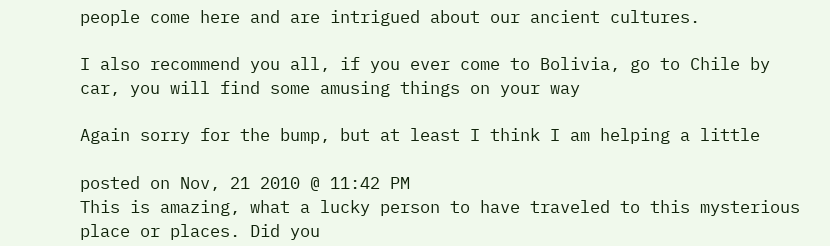people come here and are intrigued about our ancient cultures.

I also recommend you all, if you ever come to Bolivia, go to Chile by car, you will find some amusing things on your way

Again sorry for the bump, but at least I think I am helping a little

posted on Nov, 21 2010 @ 11:42 PM
This is amazing, what a lucky person to have traveled to this mysterious place or places. Did you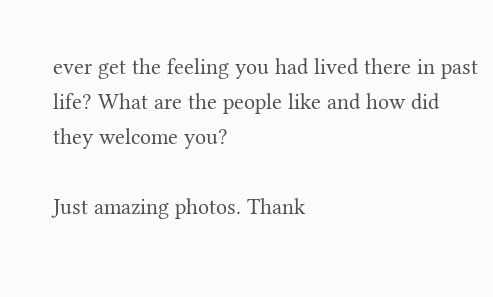ever get the feeling you had lived there in past life? What are the people like and how did they welcome you?

Just amazing photos. Thank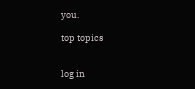you.

top topics


log in